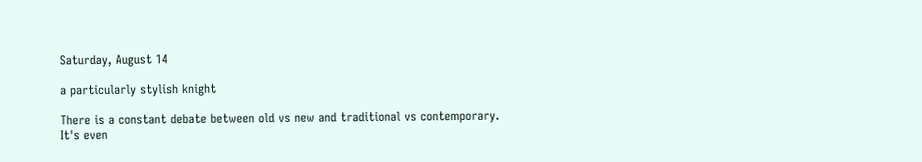Saturday, August 14

a particularly stylish knight

There is a constant debate between old vs new and traditional vs contemporary. It's even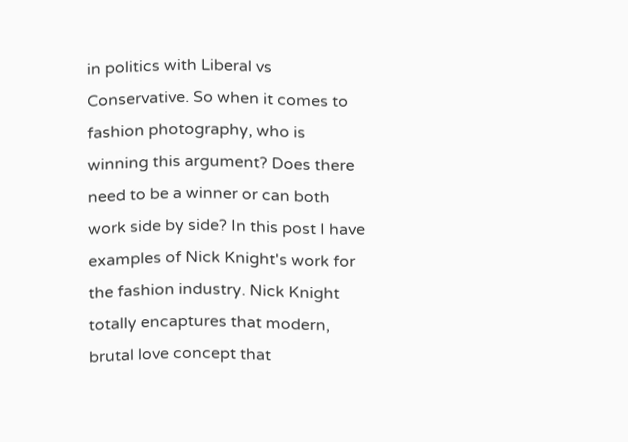in politics with Liberal vs Conservative. So when it comes to fashion photography, who is winning this argument? Does there need to be a winner or can both work side by side? In this post I have examples of Nick Knight's work for the fashion industry. Nick Knight totally encaptures that modern, brutal love concept that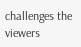challenges the viewers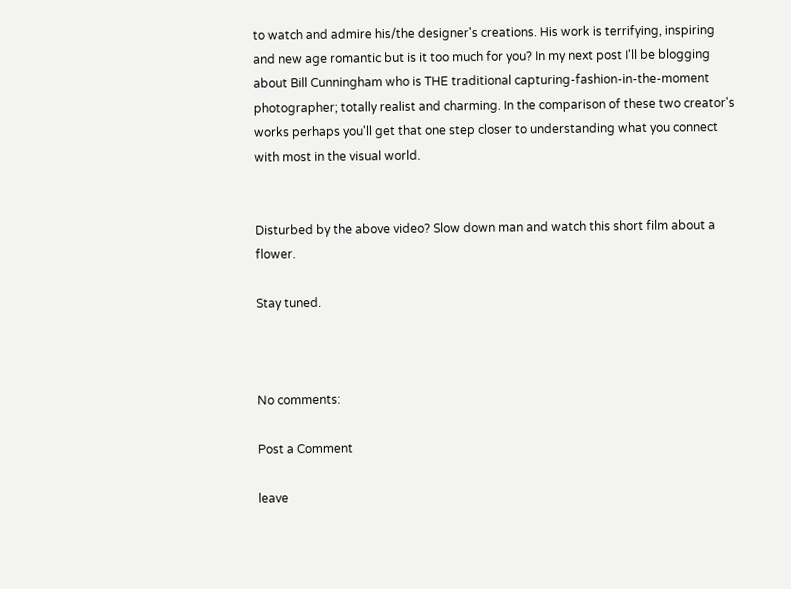to watch and admire his/the designer's creations. His work is terrifying, inspiring and new age romantic but is it too much for you? In my next post I'll be blogging about Bill Cunningham who is THE traditional capturing-fashion-in-the-moment photographer; totally realist and charming. In the comparison of these two creator's works perhaps you'll get that one step closer to understanding what you connect with most in the visual world.


Disturbed by the above video? Slow down man and watch this short film about a flower.

Stay tuned.



No comments:

Post a Comment

leave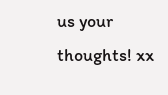us your thoughts! xx